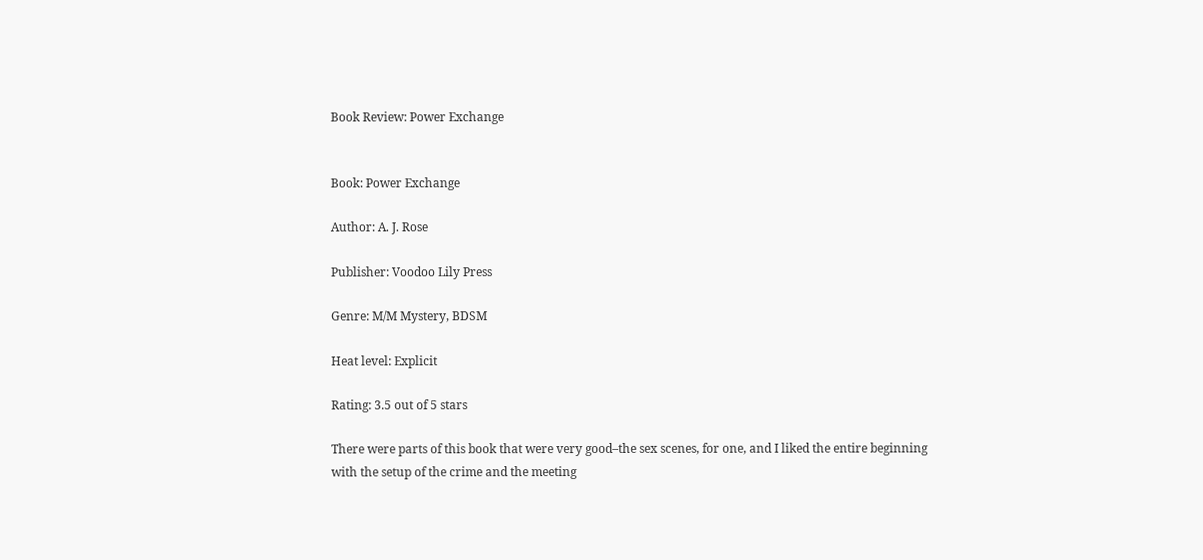Book Review: Power Exchange


Book: Power Exchange

Author: A. J. Rose

Publisher: Voodoo Lily Press

Genre: M/M Mystery, BDSM

Heat level: Explicit

Rating: 3.5 out of 5 stars

There were parts of this book that were very good–the sex scenes, for one, and I liked the entire beginning with the setup of the crime and the meeting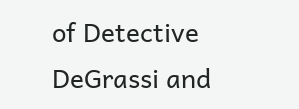of Detective DeGrassi and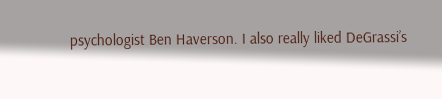psychologist Ben Haverson. I also really liked DeGrassi’s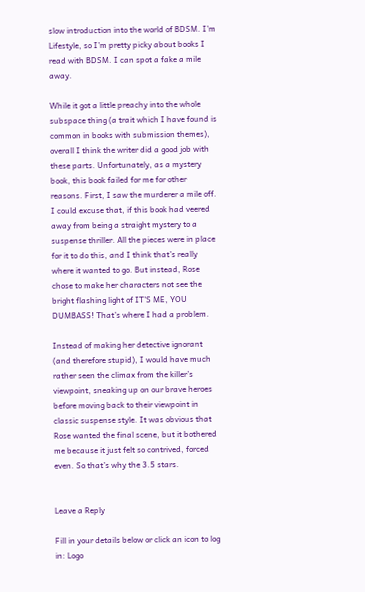slow introduction into the world of BDSM. I’m Lifestyle, so I’m pretty picky about books I read with BDSM. I can spot a fake a mile away.

While it got a little preachy into the whole subspace thing (a trait which I have found is common in books with submission themes), overall I think the writer did a good job with these parts. Unfortunately, as a mystery book, this book failed for me for other reasons. First, I saw the murderer a mile off. I could excuse that, if this book had veered away from being a straight mystery to a suspense thriller. All the pieces were in place for it to do this, and I think that’s really where it wanted to go. But instead, Rose chose to make her characters not see the bright flashing light of IT’S ME, YOU DUMBASS! That’s where I had a problem.

Instead of making her detective ignorant (and therefore stupid), I would have much rather seen the climax from the killer’s viewpoint, sneaking up on our brave heroes before moving back to their viewpoint in classic suspense style. It was obvious that Rose wanted the final scene, but it bothered me because it just felt so contrived, forced even. So that’s why the 3.5 stars.


Leave a Reply

Fill in your details below or click an icon to log in: Logo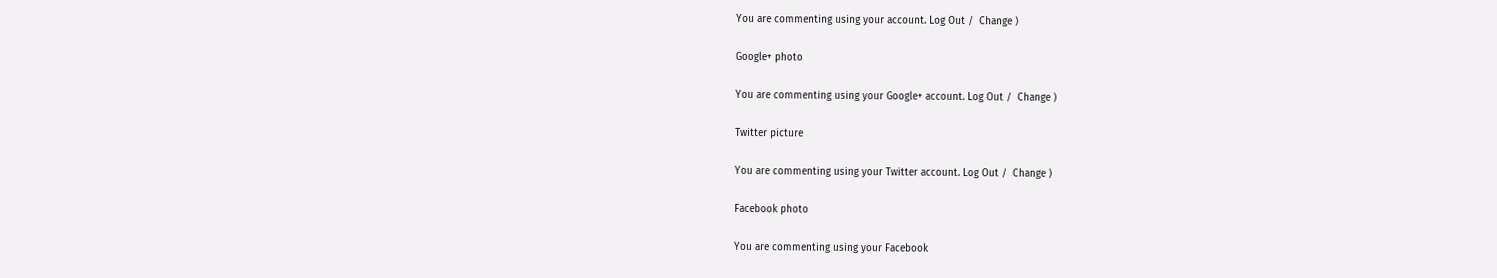You are commenting using your account. Log Out /  Change )

Google+ photo

You are commenting using your Google+ account. Log Out /  Change )

Twitter picture

You are commenting using your Twitter account. Log Out /  Change )

Facebook photo

You are commenting using your Facebook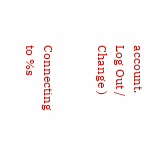account. Log Out /  Change )


Connecting to %s